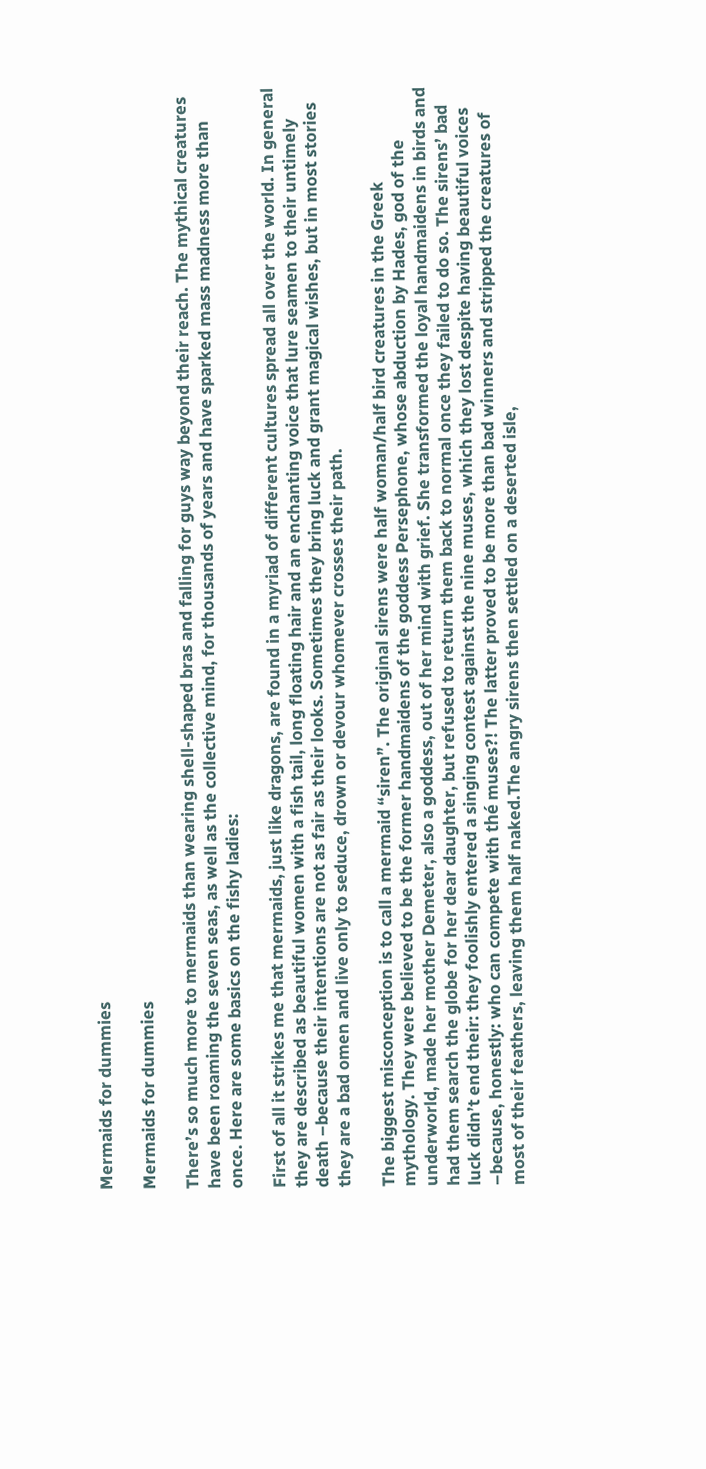Mermaids for dummies

Mermaids for dummies

There’s so much more to mermaids than wearing shell-shaped bras and falling for guys way beyond their reach. The mythical creatures have been roaming the seven seas, as well as the collective mind, for thousands of years and have sparked mass madness more than once. Here are some basics on the fishy ladies:

First of all it strikes me that mermaids, just like dragons, are found in a myriad of different cultures spread all over the world. In general they are described as beautiful women with a fish tail, long floating hair and an enchanting voice that lure seamen to their untimely death –because their intentions are not as fair as their looks. Sometimes they bring luck and grant magical wishes, but in most stories they are a bad omen and live only to seduce, drown or devour whomever crosses their path.

The biggest misconception is to call a mermaid “siren”. The original sirens were half woman/half bird creatures in the Greek mythology. They were believed to be the former handmaidens of the goddess Persephone, whose abduction by Hades, god of the underworld, made her mother Demeter, also a goddess, out of her mind with grief. She transformed the loyal handmaidens in birds and had them search the globe for her dear daughter, but refused to return them back to normal once they failed to do so. The sirens’ bad luck didn’t end their: they foolishly entered a singing contest against the nine muses, which they lost despite having beautiful voices –because, honestly: who can compete with thé muses?! The latter proved to be more than bad winners and stripped the creatures of most of their feathers, leaving them half naked.The angry sirens then settled on a deserted isle,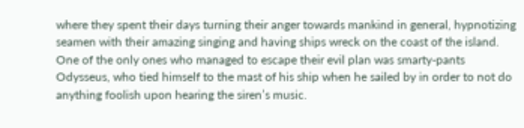where they spent their days turning their anger towards mankind in general, hypnotizing seamen with their amazing singing and having ships wreck on the coast of the island. One of the only ones who managed to escape their evil plan was smarty-pants Odysseus, who tied himself to the mast of his ship when he sailed by in order to not do anything foolish upon hearing the siren’s music.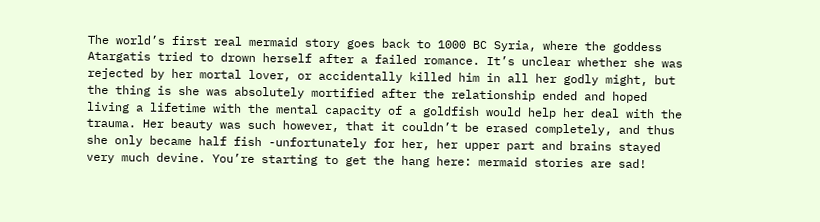The world’s first real mermaid story goes back to 1000 BC Syria, where the goddess Atargatis tried to drown herself after a failed romance. It’s unclear whether she was rejected by her mortal lover, or accidentally killed him in all her godly might, but the thing is she was absolutely mortified after the relationship ended and hoped living a lifetime with the mental capacity of a goldfish would help her deal with the trauma. Her beauty was such however, that it couldn’t be erased completely, and thus she only became half fish -unfortunately for her, her upper part and brains stayed very much devine. You’re starting to get the hang here: mermaid stories are sad!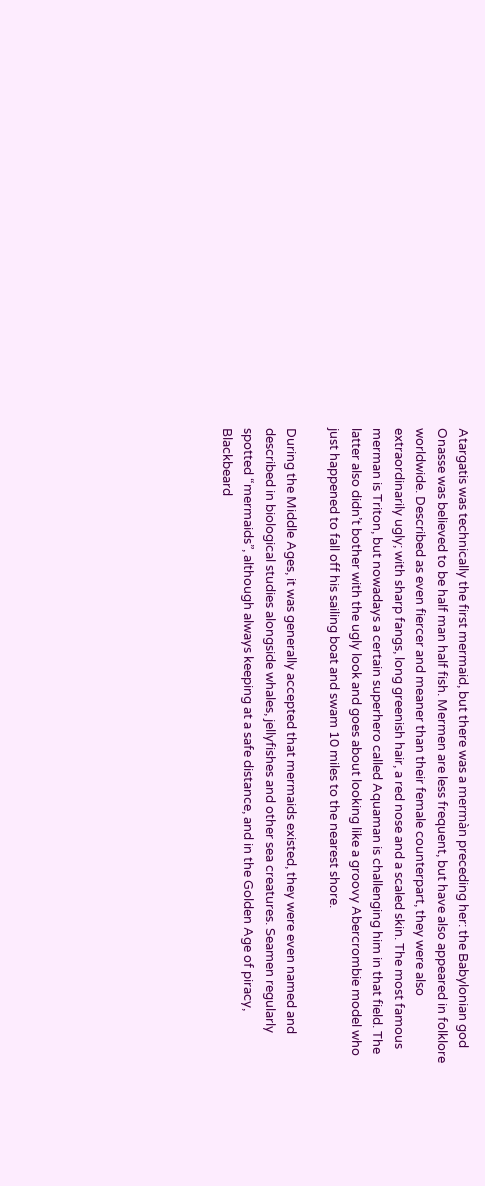Atargatis was technically the first mermaid, but there was a mermàn preceding her: the Babylonian god Onasse was believed to be half man half fish. Mermen are less frequent, but have also appeared in folklore worldwide. Described as even fiercer and meaner than their female counterpart, they were also extraordinarily ugly; with sharp fangs, long greenish hair, a red nose and a scaled skin. The most famous merman is Triton, but nowadays a certain superhero called Aquaman is challenging him in that field. The latter also didn’t bother with the ugly look and goes about looking like a groovy Abercrombie model who just happened to fall off his sailing boat and swam 10 miles to the nearest shore.

During the Middle Ages, it was generally accepted that mermaids existed, they were even named and described in biological studies alongside whales, jellyfishes and other sea creatures. Seamen regularly spotted “mermaids”, although always keeping at a safe distance, and in the Golden Age of piracy, Blackbeard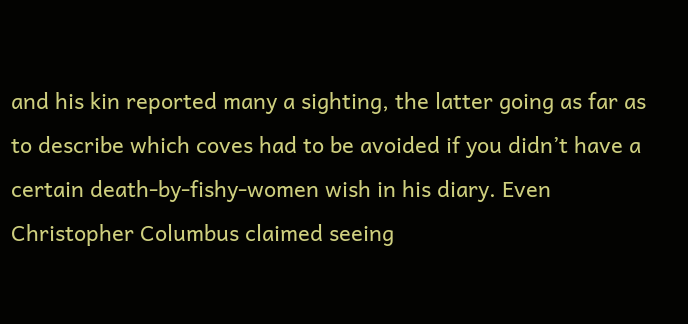and his kin reported many a sighting, the latter going as far as to describe which coves had to be avoided if you didn’t have a certain death-by-fishy-women wish in his diary. Even Christopher Columbus claimed seeing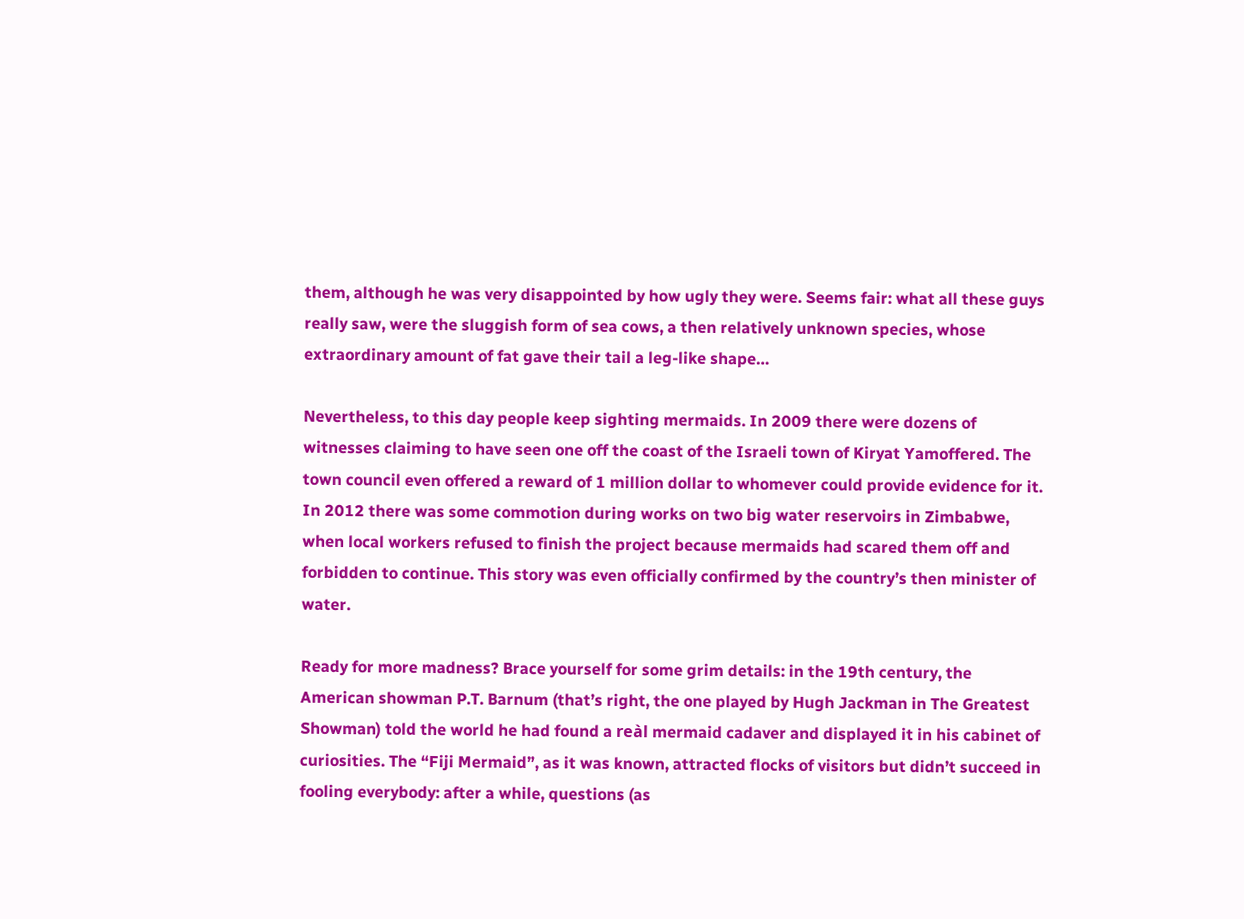them, although he was very disappointed by how ugly they were. Seems fair: what all these guys really saw, were the sluggish form of sea cows, a then relatively unknown species, whose extraordinary amount of fat gave their tail a leg-like shape…

Nevertheless, to this day people keep sighting mermaids. In 2009 there were dozens of witnesses claiming to have seen one off the coast of the Israeli town of Kiryat Yamoffered. The town council even offered a reward of 1 million dollar to whomever could provide evidence for it. In 2012 there was some commotion during works on two big water reservoirs in Zimbabwe, when local workers refused to finish the project because mermaids had scared them off and forbidden to continue. This story was even officially confirmed by the country’s then minister of water.

Ready for more madness? Brace yourself for some grim details: in the 19th century, the American showman P.T. Barnum (that’s right, the one played by Hugh Jackman in The Greatest Showman) told the world he had found a reàl mermaid cadaver and displayed it in his cabinet of curiosities. The “Fiji Mermaid”, as it was known, attracted flocks of visitors but didn’t succeed in fooling everybody: after a while, questions (as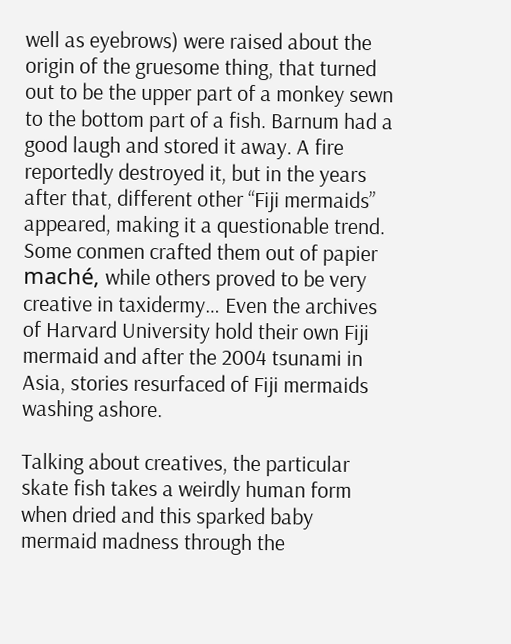well as eyebrows) were raised about the origin of the gruesome thing, that turned out to be the upper part of a monkey sewn to the bottom part of a fish. Barnum had a good laugh and stored it away. A fire reportedly destroyed it, but in the years after that, different other “Fiji mermaids” appeared, making it a questionable trend. Some conmen crafted them out of papier maché, while others proved to be very creative in taxidermy… Even the archives of Harvard University hold their own Fiji mermaid and after the 2004 tsunami in Asia, stories resurfaced of Fiji mermaids washing ashore.

Talking about creatives, the particular skate fish takes a weirdly human form when dried and this sparked baby mermaid madness through the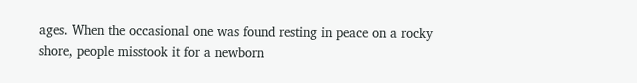ages. When the occasional one was found resting in peace on a rocky shore, people misstook it for a newborn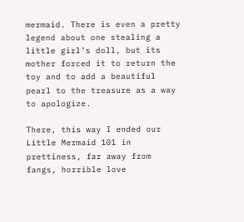mermaid. There is even a pretty legend about one stealing a little girl’s doll, but its mother forced it to return the toy and to add a beautiful pearl to the treasure as a way to apologize.

There, this way I ended our Little Mermaid 101 in prettiness, far away from fangs, horrible love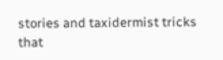stories and taxidermist tricks that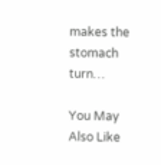makes the stomach turn…

You May Also Like